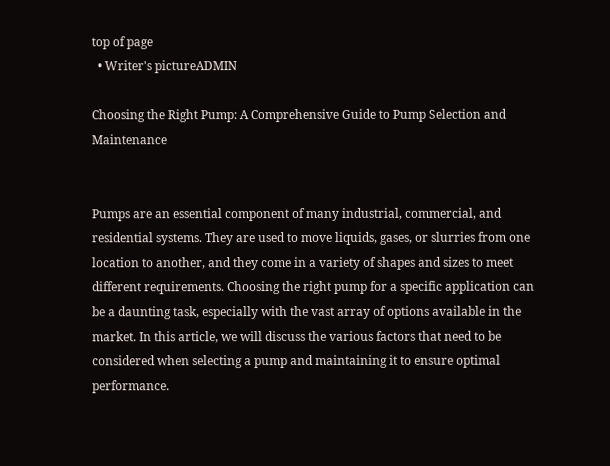top of page
  • Writer's pictureADMIN

Choosing the Right Pump: A Comprehensive Guide to Pump Selection and Maintenance


Pumps are an essential component of many industrial, commercial, and residential systems. They are used to move liquids, gases, or slurries from one location to another, and they come in a variety of shapes and sizes to meet different requirements. Choosing the right pump for a specific application can be a daunting task, especially with the vast array of options available in the market. In this article, we will discuss the various factors that need to be considered when selecting a pump and maintaining it to ensure optimal performance.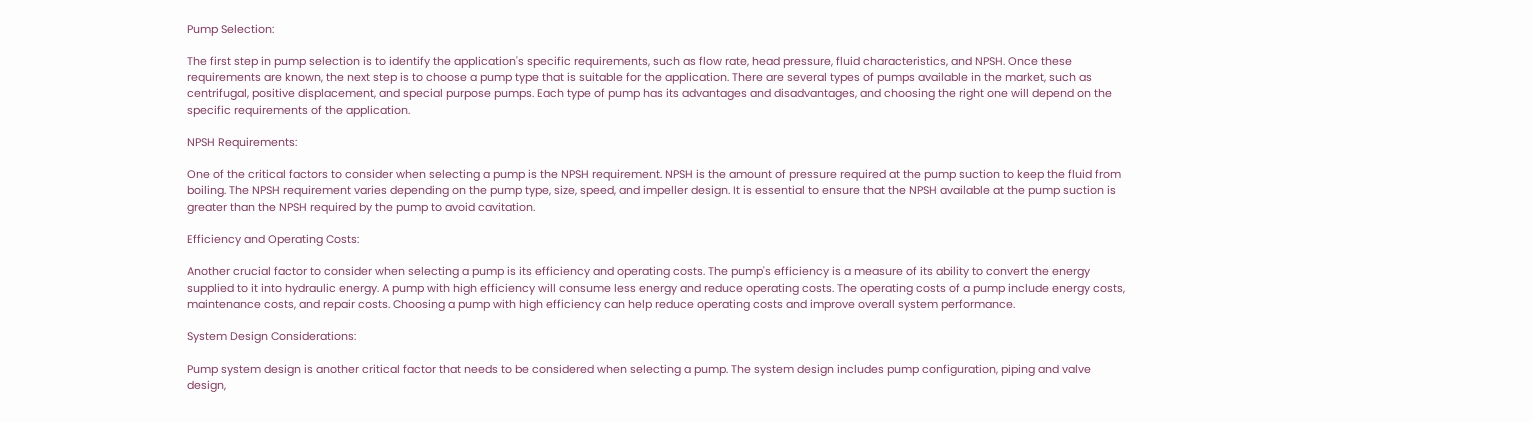Pump Selection:

The first step in pump selection is to identify the application's specific requirements, such as flow rate, head pressure, fluid characteristics, and NPSH. Once these requirements are known, the next step is to choose a pump type that is suitable for the application. There are several types of pumps available in the market, such as centrifugal, positive displacement, and special purpose pumps. Each type of pump has its advantages and disadvantages, and choosing the right one will depend on the specific requirements of the application.

NPSH Requirements:

One of the critical factors to consider when selecting a pump is the NPSH requirement. NPSH is the amount of pressure required at the pump suction to keep the fluid from boiling. The NPSH requirement varies depending on the pump type, size, speed, and impeller design. It is essential to ensure that the NPSH available at the pump suction is greater than the NPSH required by the pump to avoid cavitation.

Efficiency and Operating Costs:

Another crucial factor to consider when selecting a pump is its efficiency and operating costs. The pump's efficiency is a measure of its ability to convert the energy supplied to it into hydraulic energy. A pump with high efficiency will consume less energy and reduce operating costs. The operating costs of a pump include energy costs, maintenance costs, and repair costs. Choosing a pump with high efficiency can help reduce operating costs and improve overall system performance.

System Design Considerations:

Pump system design is another critical factor that needs to be considered when selecting a pump. The system design includes pump configuration, piping and valve design,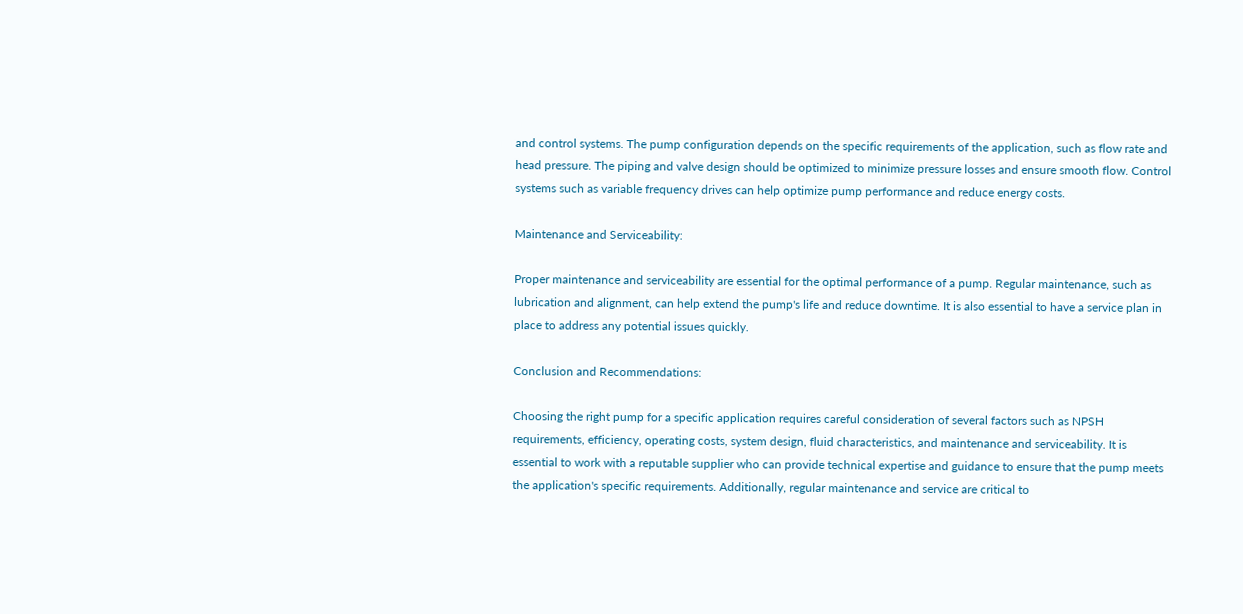and control systems. The pump configuration depends on the specific requirements of the application, such as flow rate and head pressure. The piping and valve design should be optimized to minimize pressure losses and ensure smooth flow. Control systems such as variable frequency drives can help optimize pump performance and reduce energy costs.

Maintenance and Serviceability:

Proper maintenance and serviceability are essential for the optimal performance of a pump. Regular maintenance, such as lubrication and alignment, can help extend the pump's life and reduce downtime. It is also essential to have a service plan in place to address any potential issues quickly.

Conclusion and Recommendations:

Choosing the right pump for a specific application requires careful consideration of several factors such as NPSH requirements, efficiency, operating costs, system design, fluid characteristics, and maintenance and serviceability. It is essential to work with a reputable supplier who can provide technical expertise and guidance to ensure that the pump meets the application's specific requirements. Additionally, regular maintenance and service are critical to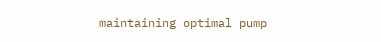maintaining optimal pump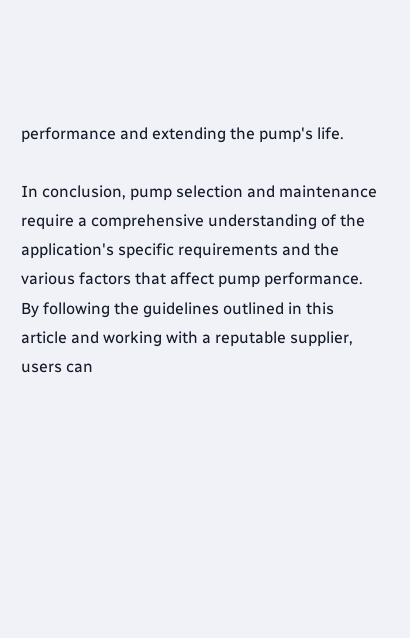performance and extending the pump's life.

In conclusion, pump selection and maintenance require a comprehensive understanding of the application's specific requirements and the various factors that affect pump performance. By following the guidelines outlined in this article and working with a reputable supplier, users can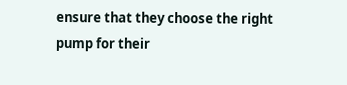ensure that they choose the right pump for their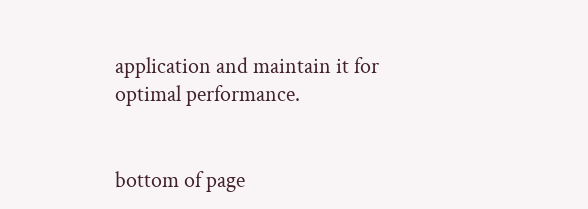application and maintain it for optimal performance.


bottom of page